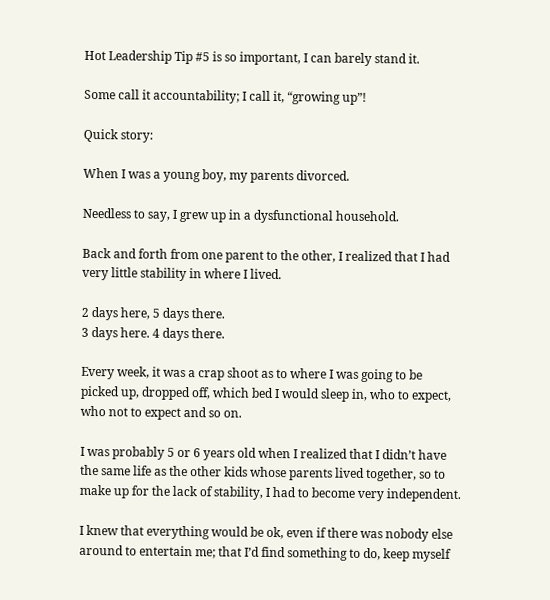Hot Leadership Tip #5 is so important, I can barely stand it.

Some call it accountability; I call it, “growing up”!

Quick story:

When I was a young boy, my parents divorced.

Needless to say, I grew up in a dysfunctional household.

Back and forth from one parent to the other, I realized that I had
very little stability in where I lived.

2 days here, 5 days there.
3 days here. 4 days there.

Every week, it was a crap shoot as to where I was going to be
picked up, dropped off, which bed I would sleep in, who to expect,
who not to expect and so on.

I was probably 5 or 6 years old when I realized that I didn’t have
the same life as the other kids whose parents lived together, so to
make up for the lack of stability, I had to become very independent.

I knew that everything would be ok, even if there was nobody else
around to entertain me; that I’d find something to do, keep myself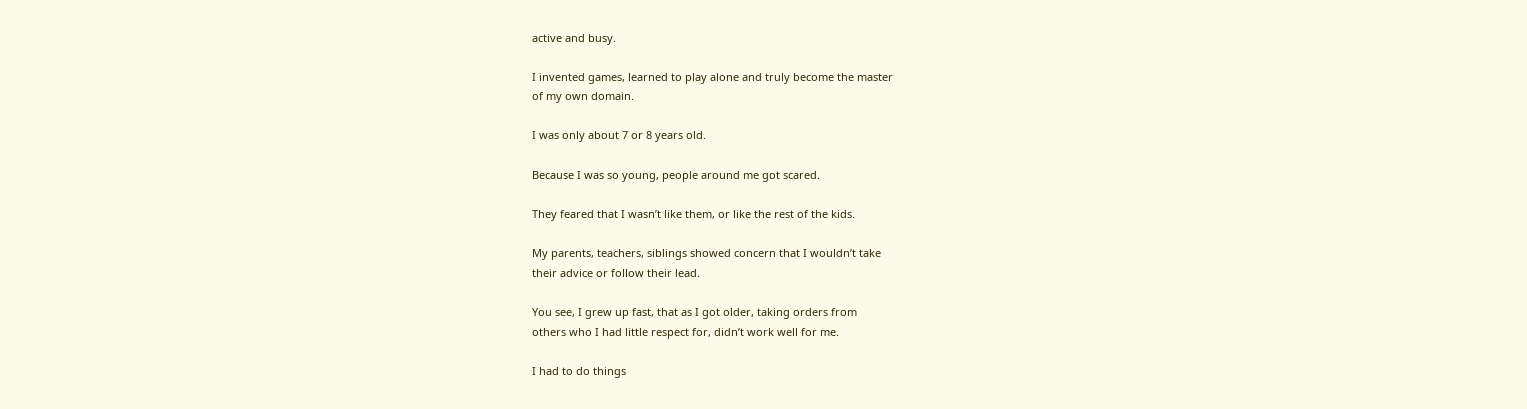active and busy.

I invented games, learned to play alone and truly become the master
of my own domain.

I was only about 7 or 8 years old.

Because I was so young, people around me got scared.

They feared that I wasn’t like them, or like the rest of the kids.

My parents, teachers, siblings showed concern that I wouldn’t take
their advice or follow their lead.

You see, I grew up fast, that as I got older, taking orders from
others who I had little respect for, didn’t work well for me.

I had to do things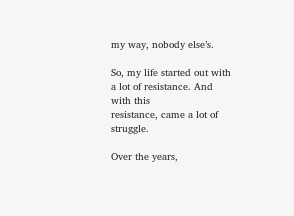my way, nobody else’s.

So, my life started out with a lot of resistance. And with this
resistance, came a lot of struggle.

Over the years,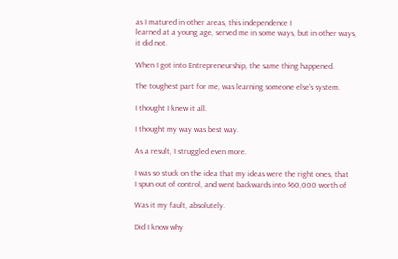as I matured in other areas, this independence I
learned at a young age, served me in some ways, but in other ways,
it did not.

When I got into Entrepreneurship, the same thing happened.

The toughest part for me, was learning someone else’s system.

I thought I knew it all.

I thought my way was best way.

As a result, I struggled even more.

I was so stuck on the idea that my ideas were the right ones, that
I spun out of control, and went backwards into $60,000 worth of

Was it my fault, absolutely.

Did I know why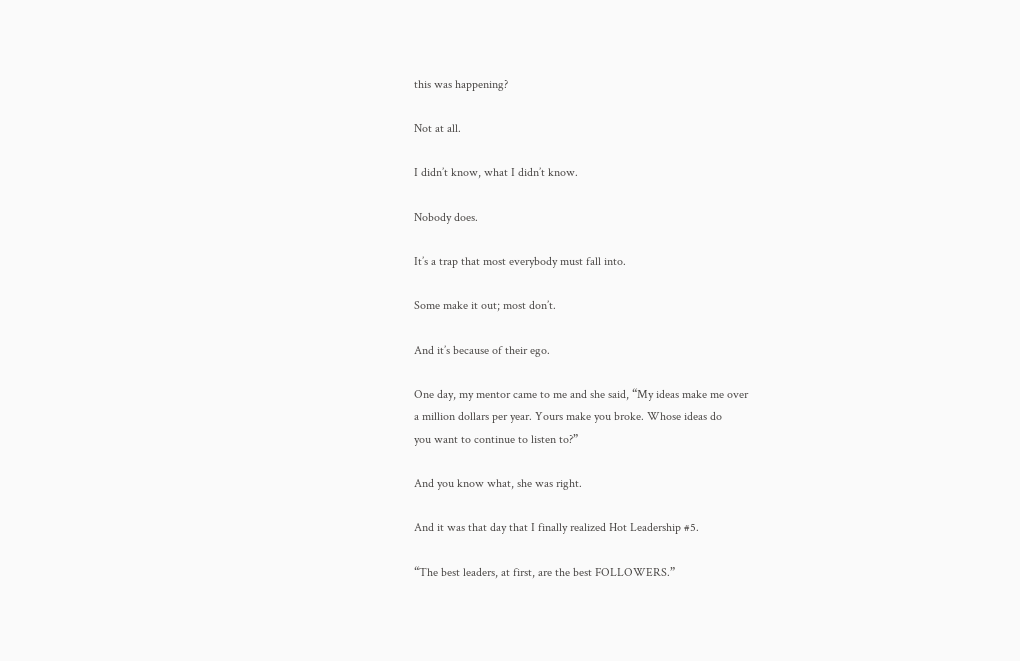this was happening?

Not at all.

I didn’t know, what I didn’t know.

Nobody does.

It’s a trap that most everybody must fall into.

Some make it out; most don’t.

And it’s because of their ego.

One day, my mentor came to me and she said, “My ideas make me over
a million dollars per year. Yours make you broke. Whose ideas do
you want to continue to listen to?”

And you know what, she was right.

And it was that day that I finally realized Hot Leadership #5.

“The best leaders, at first, are the best FOLLOWERS.”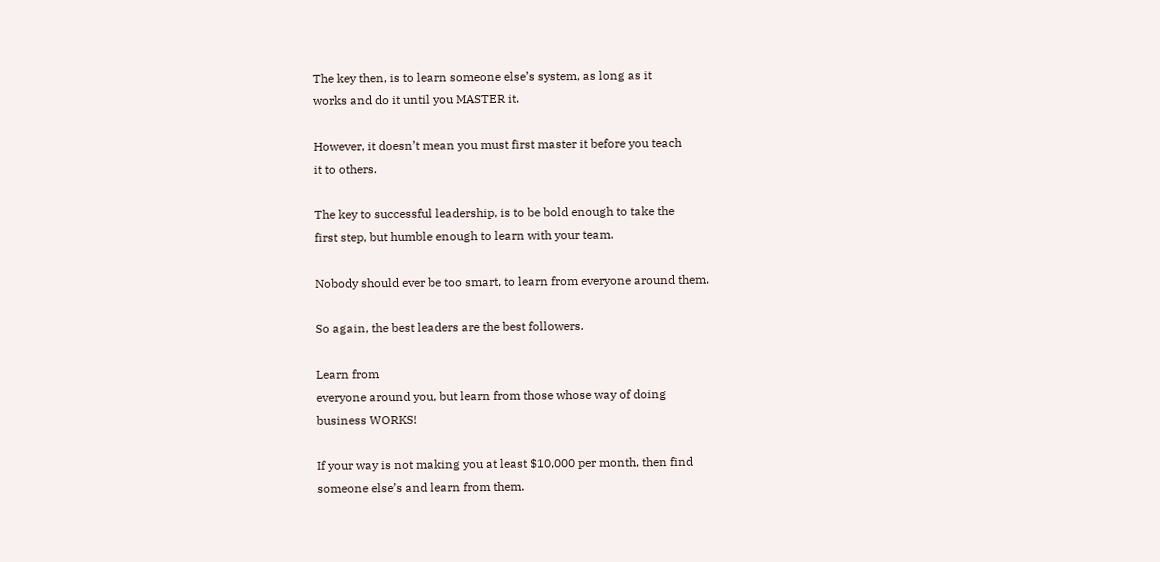The key then, is to learn someone else’s system, as long as it
works and do it until you MASTER it.

However, it doesn’t mean you must first master it before you teach
it to others.

The key to successful leadership, is to be bold enough to take the
first step, but humble enough to learn with your team.

Nobody should ever be too smart, to learn from everyone around them.

So again, the best leaders are the best followers.

Learn from
everyone around you, but learn from those whose way of doing
business WORKS!

If your way is not making you at least $10,000 per month, then find
someone else’s and learn from them.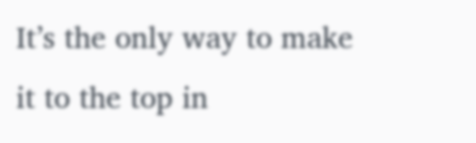It’s the only way to make it to the top in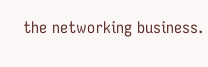the networking business.